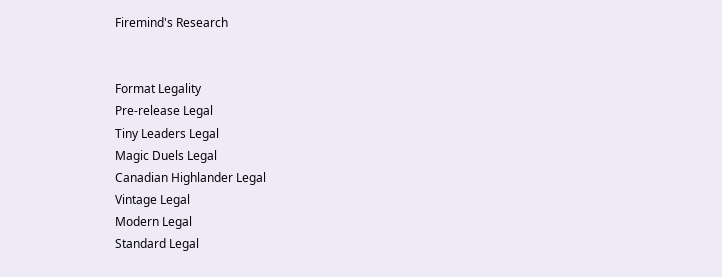Firemind's Research


Format Legality
Pre-release Legal
Tiny Leaders Legal
Magic Duels Legal
Canadian Highlander Legal
Vintage Legal
Modern Legal
Standard Legal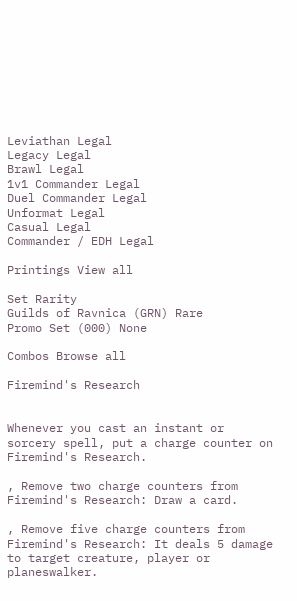Leviathan Legal
Legacy Legal
Brawl Legal
1v1 Commander Legal
Duel Commander Legal
Unformat Legal
Casual Legal
Commander / EDH Legal

Printings View all

Set Rarity
Guilds of Ravnica (GRN) Rare
Promo Set (000) None

Combos Browse all

Firemind's Research


Whenever you cast an instant or sorcery spell, put a charge counter on Firemind's Research.

, Remove two charge counters from Firemind's Research: Draw a card.

, Remove five charge counters from Firemind's Research: It deals 5 damage to target creature, player or planeswalker.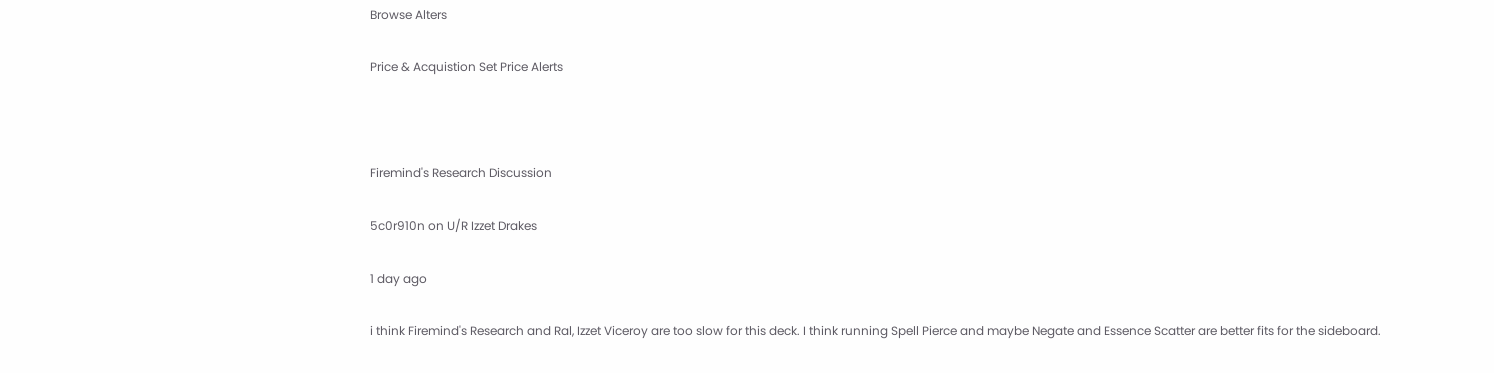Browse Alters

Price & Acquistion Set Price Alerts



Firemind's Research Discussion

5c0r910n on U/R Izzet Drakes

1 day ago

i think Firemind's Research and Ral, Izzet Viceroy are too slow for this deck. I think running Spell Pierce and maybe Negate and Essence Scatter are better fits for the sideboard.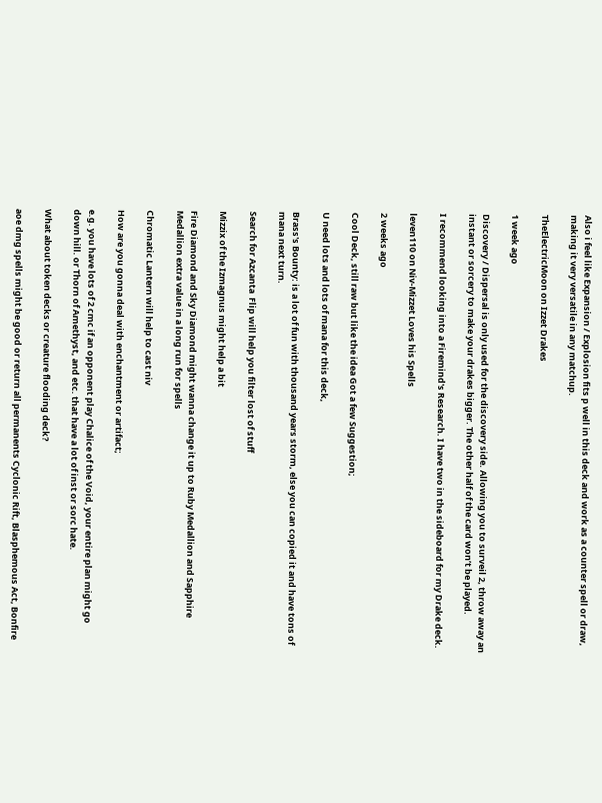Also i feel like Expansion / Explosion fits p well in this deck and work as a counter spell or draw, making it very versatile in any matchup.

TheElectricMoon on Izzet Drakes

1 week ago

Discovery / Dispersal is only used for the discovery side. Allowing you to surveil 2, throw away an instant or sorcery to make your drakes bigger. The other half of the card won’t be played.

I recommend looking into a Firemind's Research. I have two in the sideboard for my Drake deck.

leven110 on Niv-Mizzet Loves his Spells

2 weeks ago

Cool Deck, still raw but like the idea Got a few Suggestion;

U need lots and lots of mana for this deck,

Brass's Bounty: is a lot of fun with thousand years storm, else you can copied it and have tons of mana next turn.

Search for Azcanta  Flip will help you filter lost of stuff

Mizzix of the Izmagnus might help a bit

Fire Diamond and Sky Diamond might wanna change it up to Ruby Medallion and Sapphire Medallion extra value in a long run for spells

Chromatic Lantern will help to cast niv

How are you gonna deal with enchantment or artifact;

e.g. you have lots of 2 cmc if an opponent play Chalice of the Void, your entire plan might go down hill. or Thorn of Amethyst, and etc. that have a lot of inst or sorc hate.

What about token decks or creature flooding deck?

aoe dmg spells might be good or return all permanents Cyclonic Rift, Blasphemous Act, Bonfire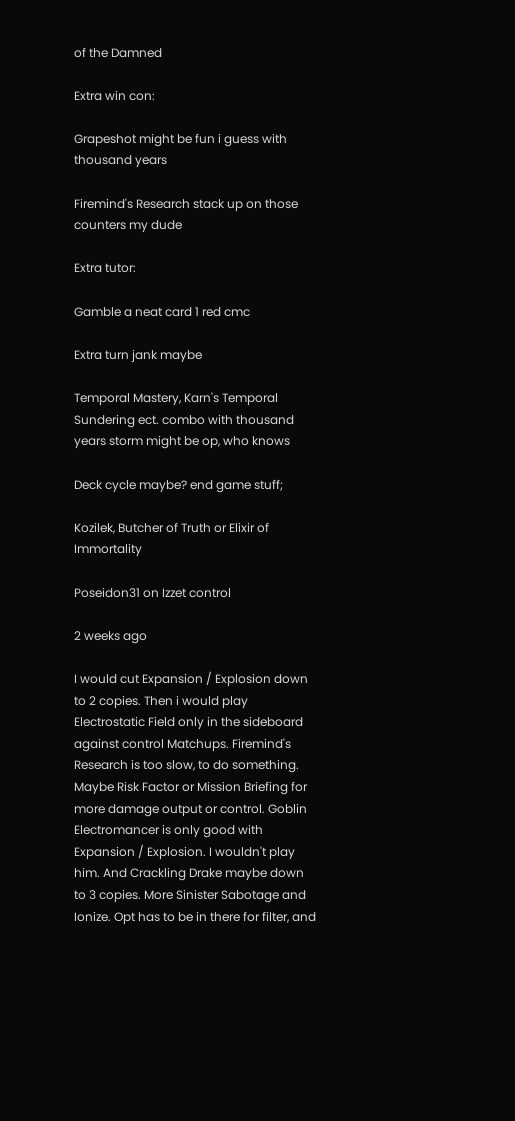of the Damned

Extra win con:

Grapeshot might be fun i guess with thousand years

Firemind's Research stack up on those counters my dude

Extra tutor:

Gamble a neat card 1 red cmc

Extra turn jank maybe

Temporal Mastery, Karn's Temporal Sundering ect. combo with thousand years storm might be op, who knows

Deck cycle maybe? end game stuff;

Kozilek, Butcher of Truth or Elixir of Immortality

Poseidon31 on Izzet control

2 weeks ago

I would cut Expansion / Explosion down to 2 copies. Then i would play Electrostatic Field only in the sideboard against control Matchups. Firemind's Research is too slow, to do something. Maybe Risk Factor or Mission Briefing for more damage output or control. Goblin Electromancer is only good with Expansion / Explosion. I wouldn't play him. And Crackling Drake maybe down to 3 copies. More Sinister Sabotage and Ionize. Opt has to be in there for filter, and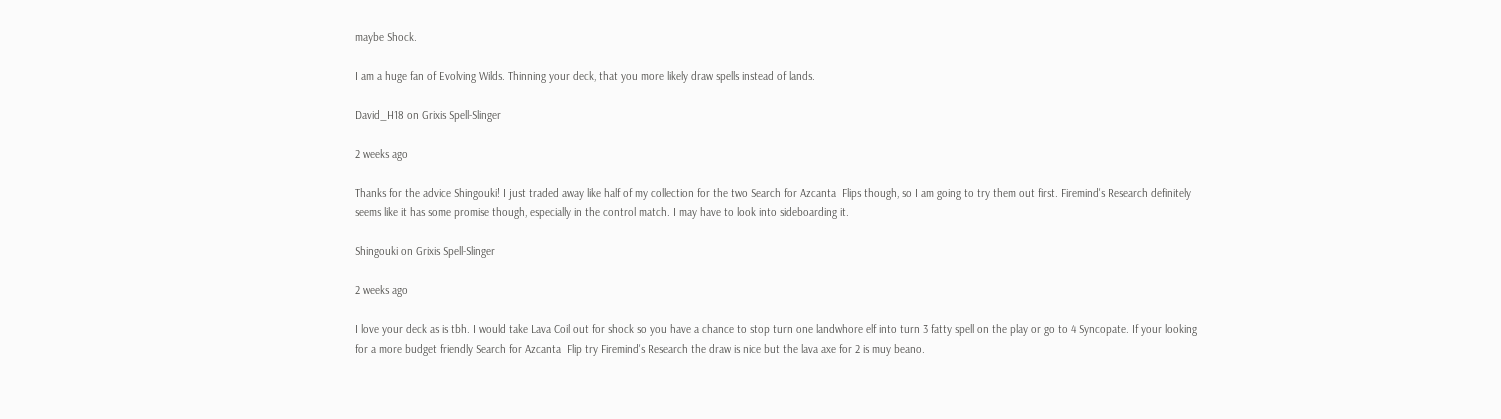maybe Shock.

I am a huge fan of Evolving Wilds. Thinning your deck, that you more likely draw spells instead of lands.

David_H18 on Grixis Spell-Slinger

2 weeks ago

Thanks for the advice Shingouki! I just traded away like half of my collection for the two Search for Azcanta  Flips though, so I am going to try them out first. Firemind's Research definitely seems like it has some promise though, especially in the control match. I may have to look into sideboarding it.

Shingouki on Grixis Spell-Slinger

2 weeks ago

I love your deck as is tbh. I would take Lava Coil out for shock so you have a chance to stop turn one landwhore elf into turn 3 fatty spell on the play or go to 4 Syncopate. If your looking for a more budget friendly Search for Azcanta  Flip try Firemind's Research the draw is nice but the lava axe for 2 is muy beano.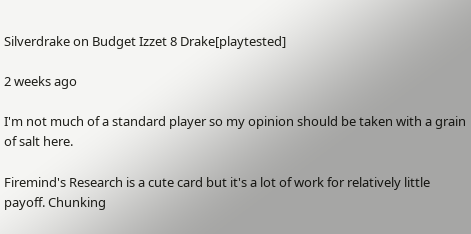Silverdrake on Budget Izzet 8 Drake[playtested]

2 weeks ago

I'm not much of a standard player so my opinion should be taken with a grain of salt here.

Firemind's Research is a cute card but it's a lot of work for relatively little payoff. Chunking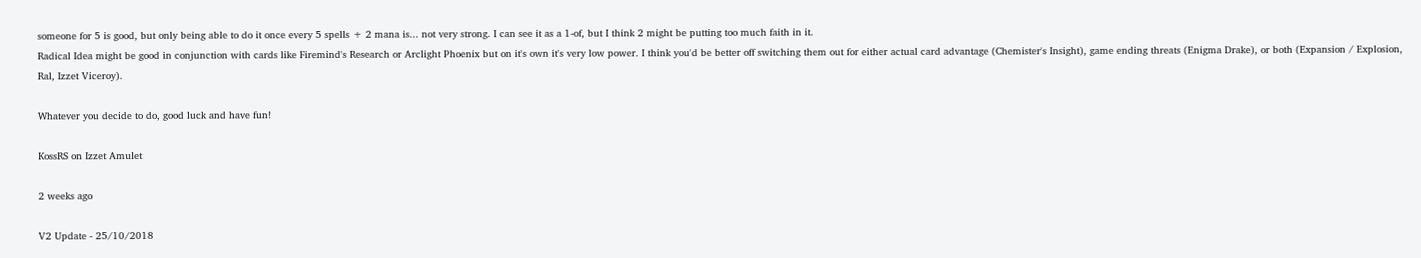someone for 5 is good, but only being able to do it once every 5 spells + 2 mana is... not very strong. I can see it as a 1-of, but I think 2 might be putting too much faith in it.
Radical Idea might be good in conjunction with cards like Firemind's Research or Arclight Phoenix but on it's own it's very low power. I think you'd be better off switching them out for either actual card advantage (Chemister's Insight), game ending threats (Enigma Drake), or both (Expansion / Explosion, Ral, Izzet Viceroy).

Whatever you decide to do, good luck and have fun!

KossRS on Izzet Amulet

2 weeks ago

V2 Update - 25/10/2018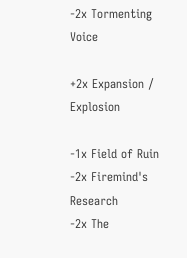-2x Tormenting Voice

+2x Expansion / Explosion

-1x Field of Ruin
-2x Firemind's Research
-2x The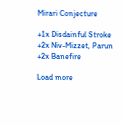Mirari Conjecture

+1x Disdainful Stroke
+2x Niv-Mizzet, Parun
+2x Banefire

Load more